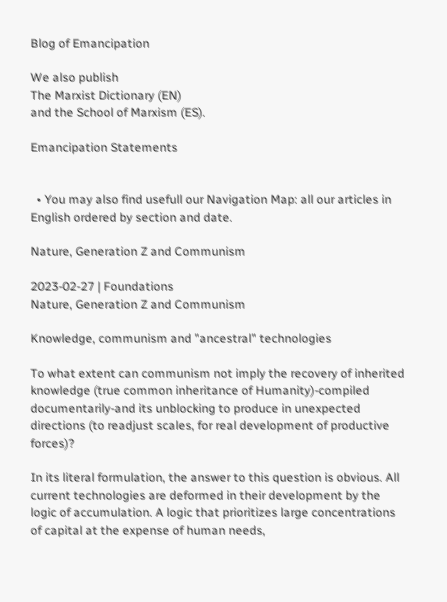Blog of Emancipation

We also publish
The Marxist Dictionary (EN)
and the School of Marxism (ES).

Emancipation Statements


  • You may also find usefull our Navigation Map: all our articles in English ordered by section and date.

Nature, Generation Z and Communism

2023-02-27 | Foundations
Nature, Generation Z and Communism

Knowledge, communism and "ancestral" technologies

To what extent can communism not imply the recovery of inherited knowledge (true common inheritance of Humanity)-compiled documentarily-and its unblocking to produce in unexpected directions (to readjust scales, for real development of productive forces)?

In its literal formulation, the answer to this question is obvious. All current technologies are deformed in their development by the logic of accumulation. A logic that prioritizes large concentrations of capital at the expense of human needs,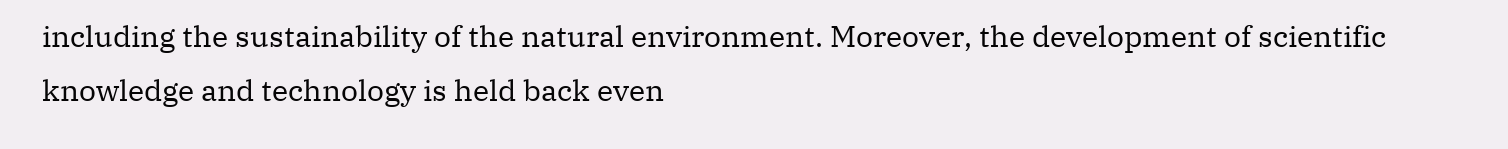including the sustainability of the natural environment. Moreover, the development of scientific knowledge and technology is held back even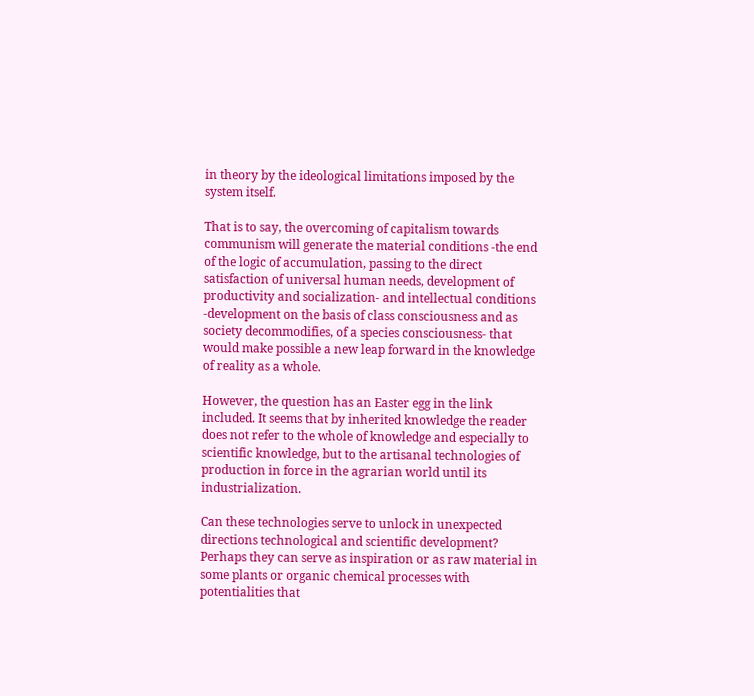in theory by the ideological limitations imposed by the system itself.

That is to say, the overcoming of capitalism towards communism will generate the material conditions -the end of the logic of accumulation, passing to the direct satisfaction of universal human needs, development of productivity and socialization- and intellectual conditions -development on the basis of class consciousness and as society decommodifies, of a species consciousness- that would make possible a new leap forward in the knowledge of reality as a whole.

However, the question has an Easter egg in the link included. It seems that by inherited knowledge the reader does not refer to the whole of knowledge and especially to scientific knowledge, but to the artisanal technologies of production in force in the agrarian world until its industrialization.

Can these technologies serve to unlock in unexpected directions technological and scientific development? Perhaps they can serve as inspiration or as raw material in some plants or organic chemical processes with potentialities that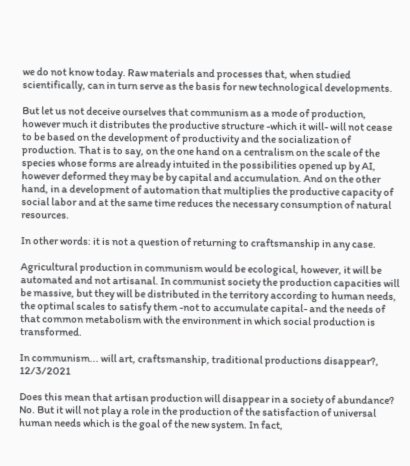we do not know today. Raw materials and processes that, when studied scientifically, can in turn serve as the basis for new technological developments.

But let us not deceive ourselves that communism as a mode of production, however much it distributes the productive structure -which it will- will not cease to be based on the development of productivity and the socialization of production. That is to say, on the one hand on a centralism on the scale of the species whose forms are already intuited in the possibilities opened up by AI, however deformed they may be by capital and accumulation. And on the other hand, in a development of automation that multiplies the productive capacity of social labor and at the same time reduces the necessary consumption of natural resources.

In other words: it is not a question of returning to craftsmanship in any case.

Agricultural production in communism would be ecological, however, it will be automated and not artisanal. In communist society the production capacities will be massive, but they will be distributed in the territory according to human needs, the optimal scales to satisfy them -not to accumulate capital- and the needs of that common metabolism with the environment in which social production is transformed.

In communism... will art, craftsmanship, traditional productions disappear?, 12/3/2021

Does this mean that artisan production will disappear in a society of abundance? No. But it will not play a role in the production of the satisfaction of universal human needs which is the goal of the new system. In fact,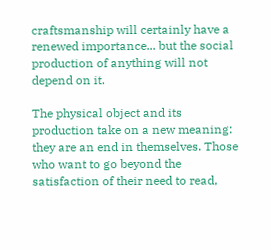craftsmanship will certainly have a renewed importance... but the social production of anything will not depend on it.

The physical object and its production take on a new meaning: they are an end in themselves. Those who want to go beyond the satisfaction of their need to read,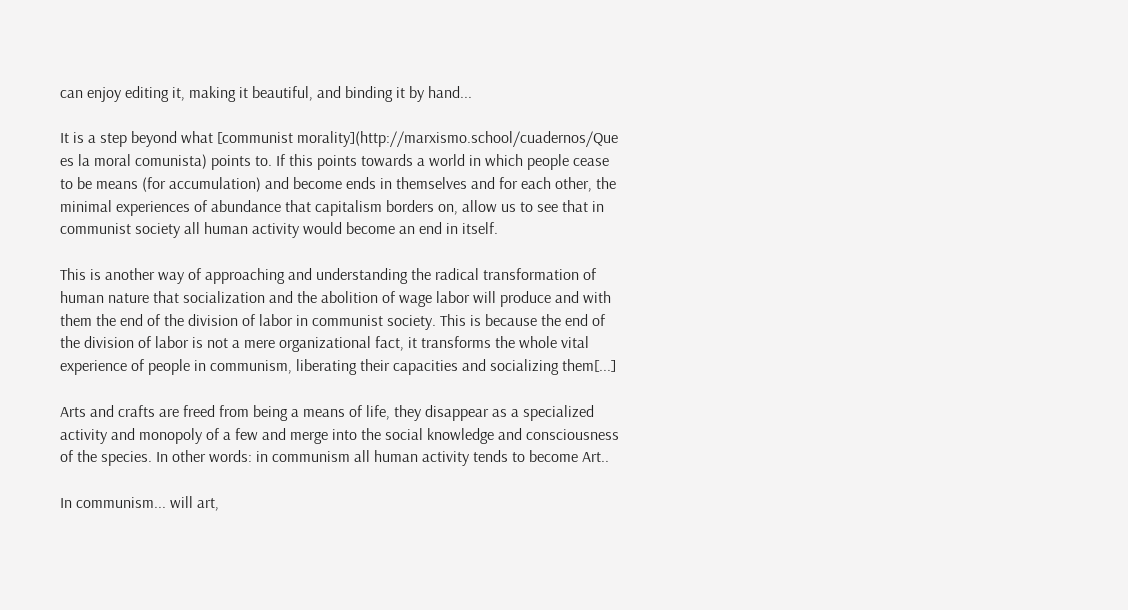can enjoy editing it, making it beautiful, and binding it by hand...

It is a step beyond what [communist morality](http://marxismo.school/cuadernos/Que es la moral comunista) points to. If this points towards a world in which people cease to be means (for accumulation) and become ends in themselves and for each other, the minimal experiences of abundance that capitalism borders on, allow us to see that in communist society all human activity would become an end in itself.

This is another way of approaching and understanding the radical transformation of human nature that socialization and the abolition of wage labor will produce and with them the end of the division of labor in communist society. This is because the end of the division of labor is not a mere organizational fact, it transforms the whole vital experience of people in communism, liberating their capacities and socializing them[...]

Arts and crafts are freed from being a means of life, they disappear as a specialized activity and monopoly of a few and merge into the social knowledge and consciousness of the species. In other words: in communism all human activity tends to become Art..

In communism... will art,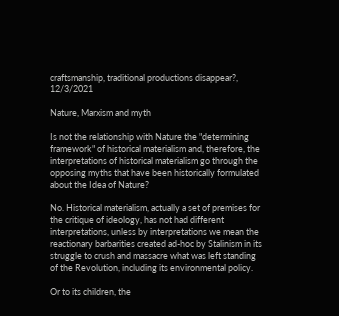craftsmanship, traditional productions disappear?, 12/3/2021

Nature, Marxism and myth

Is not the relationship with Nature the "determining framework" of historical materialism and, therefore, the interpretations of historical materialism go through the opposing myths that have been historically formulated about the Idea of Nature?

No. Historical materialism, actually a set of premises for the critique of ideology, has not had different interpretations, unless by interpretations we mean the reactionary barbarities created ad-hoc by Stalinism in its struggle to crush and massacre what was left standing of the Revolution, including its environmental policy.

Or to its children, the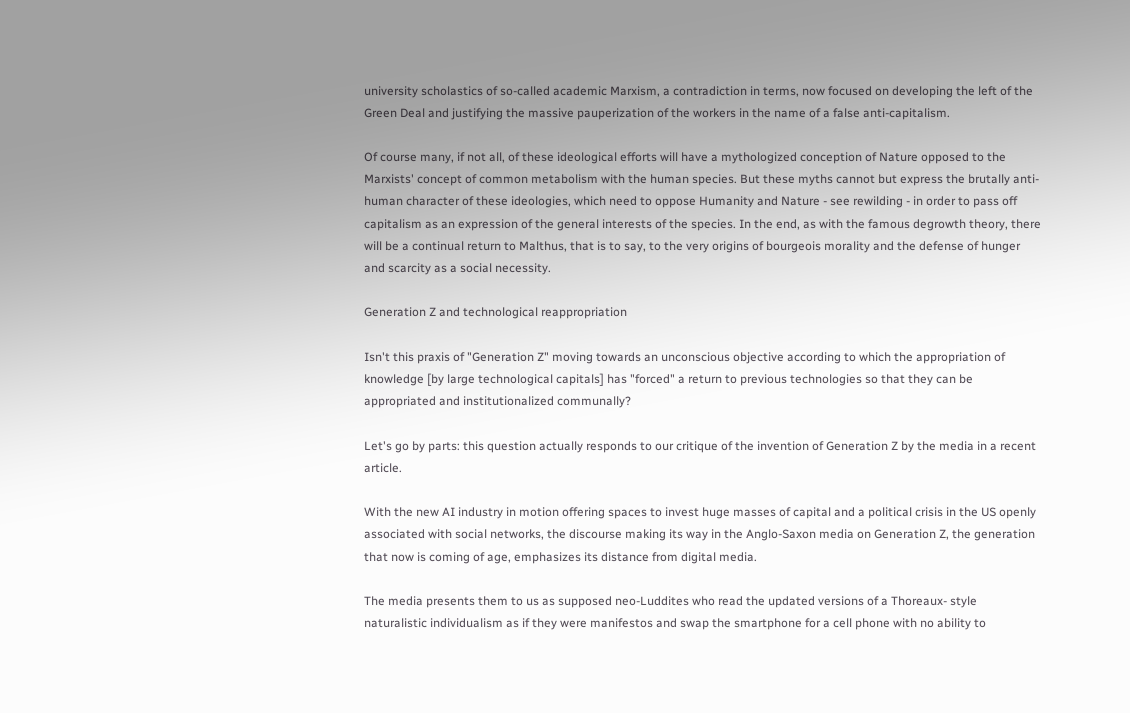university scholastics of so-called academic Marxism, a contradiction in terms, now focused on developing the left of the Green Deal and justifying the massive pauperization of the workers in the name of a false anti-capitalism.

Of course many, if not all, of these ideological efforts will have a mythologized conception of Nature opposed to the Marxists' concept of common metabolism with the human species. But these myths cannot but express the brutally anti-human character of these ideologies, which need to oppose Humanity and Nature - see rewilding - in order to pass off capitalism as an expression of the general interests of the species. In the end, as with the famous degrowth theory, there will be a continual return to Malthus, that is to say, to the very origins of bourgeois morality and the defense of hunger and scarcity as a social necessity.

Generation Z and technological reappropriation

Isn't this praxis of "Generation Z" moving towards an unconscious objective according to which the appropriation of knowledge [by large technological capitals] has "forced" a return to previous technologies so that they can be appropriated and institutionalized communally?

Let's go by parts: this question actually responds to our critique of the invention of Generation Z by the media in a recent article.

With the new AI industry in motion offering spaces to invest huge masses of capital and a political crisis in the US openly associated with social networks, the discourse making its way in the Anglo-Saxon media on Generation Z, the generation that now is coming of age, emphasizes its distance from digital media.

The media presents them to us as supposed neo-Luddites who read the updated versions of a Thoreaux- style naturalistic individualism as if they were manifestos and swap the smartphone for a cell phone with no ability to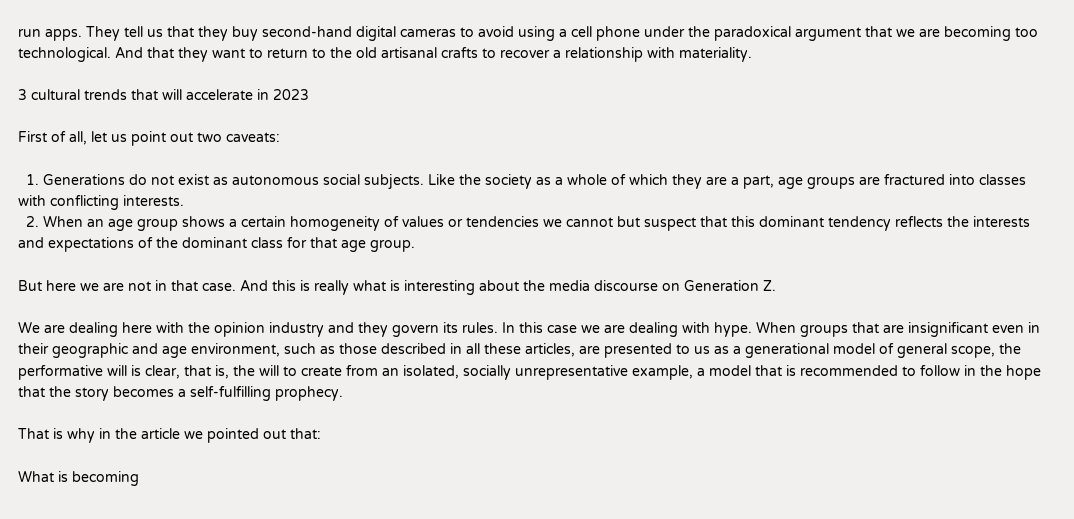run apps. They tell us that they buy second-hand digital cameras to avoid using a cell phone under the paradoxical argument that we are becoming too technological. And that they want to return to the old artisanal crafts to recover a relationship with materiality.

3 cultural trends that will accelerate in 2023

First of all, let us point out two caveats:

  1. Generations do not exist as autonomous social subjects. Like the society as a whole of which they are a part, age groups are fractured into classes with conflicting interests.
  2. When an age group shows a certain homogeneity of values or tendencies we cannot but suspect that this dominant tendency reflects the interests and expectations of the dominant class for that age group.

But here we are not in that case. And this is really what is interesting about the media discourse on Generation Z.

We are dealing here with the opinion industry and they govern its rules. In this case we are dealing with hype. When groups that are insignificant even in their geographic and age environment, such as those described in all these articles, are presented to us as a generational model of general scope, the performative will is clear, that is, the will to create from an isolated, socially unrepresentative example, a model that is recommended to follow in the hope that the story becomes a self-fulfilling prophecy.

That is why in the article we pointed out that:

What is becoming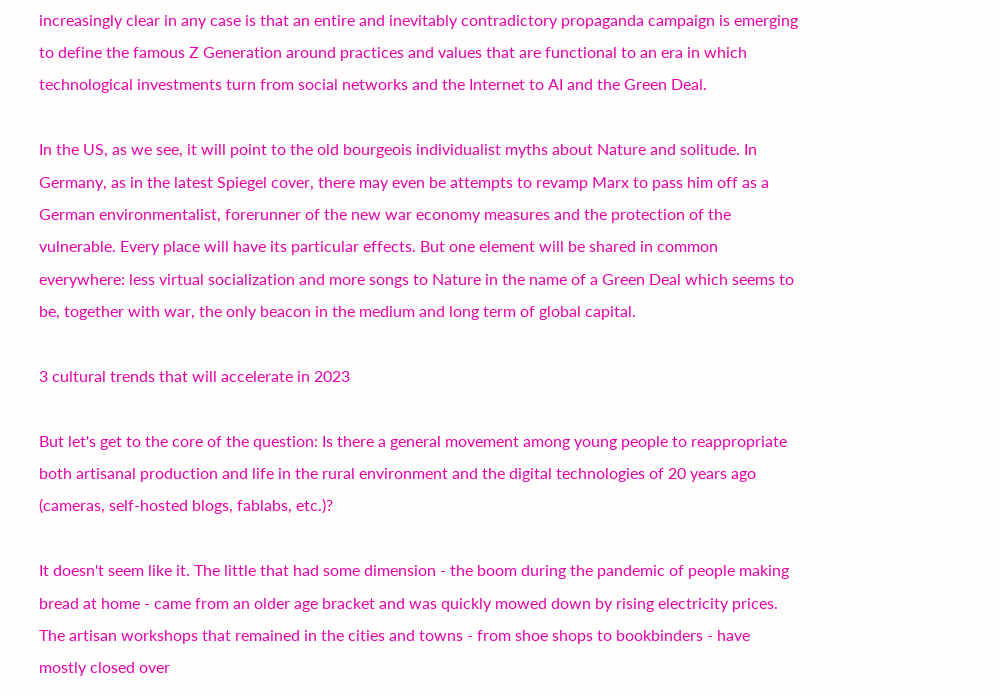increasingly clear in any case is that an entire and inevitably contradictory propaganda campaign is emerging to define the famous Z Generation around practices and values that are functional to an era in which technological investments turn from social networks and the Internet to AI and the Green Deal.

In the US, as we see, it will point to the old bourgeois individualist myths about Nature and solitude. In Germany, as in the latest Spiegel cover, there may even be attempts to revamp Marx to pass him off as a German environmentalist, forerunner of the new war economy measures and the protection of the vulnerable. Every place will have its particular effects. But one element will be shared in common everywhere: less virtual socialization and more songs to Nature in the name of a Green Deal which seems to be, together with war, the only beacon in the medium and long term of global capital.

3 cultural trends that will accelerate in 2023

But let's get to the core of the question: Is there a general movement among young people to reappropriate both artisanal production and life in the rural environment and the digital technologies of 20 years ago (cameras, self-hosted blogs, fablabs, etc.)?

It doesn't seem like it. The little that had some dimension - the boom during the pandemic of people making bread at home - came from an older age bracket and was quickly mowed down by rising electricity prices. The artisan workshops that remained in the cities and towns - from shoe shops to bookbinders - have mostly closed over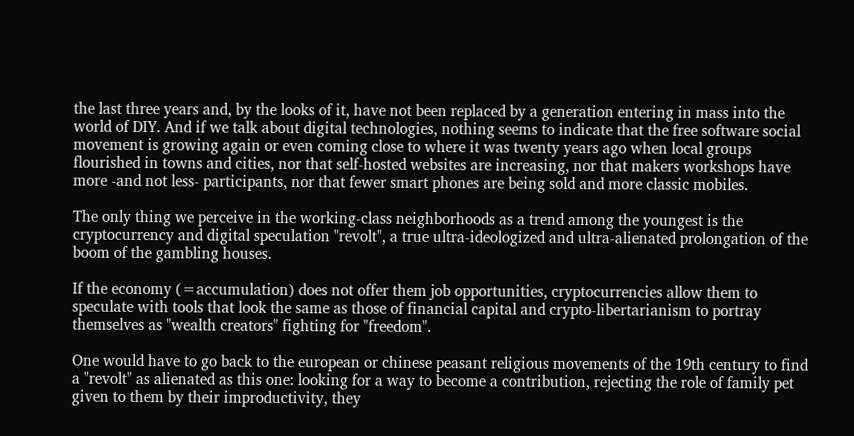the last three years and, by the looks of it, have not been replaced by a generation entering in mass into the world of DIY. And if we talk about digital technologies, nothing seems to indicate that the free software social movement is growing again or even coming close to where it was twenty years ago when local groups flourished in towns and cities, nor that self-hosted websites are increasing, nor that makers workshops have more -and not less- participants, nor that fewer smart phones are being sold and more classic mobiles.

The only thing we perceive in the working-class neighborhoods as a trend among the youngest is the cryptocurrency and digital speculation "revolt", a true ultra-ideologized and ultra-alienated prolongation of the boom of the gambling houses.

If the economy (=accumulation) does not offer them job opportunities, cryptocurrencies allow them to speculate with tools that look the same as those of financial capital and crypto-libertarianism to portray themselves as "wealth creators" fighting for "freedom".

One would have to go back to the european or chinese peasant religious movements of the 19th century to find a "revolt" as alienated as this one: looking for a way to become a contribution, rejecting the role of family pet given to them by their improductivity, they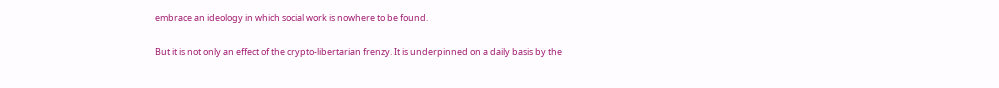embrace an ideology in which social work is nowhere to be found.

But it is not only an effect of the crypto-libertarian frenzy. It is underpinned on a daily basis by the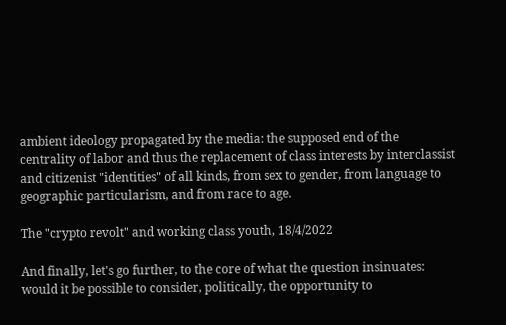ambient ideology propagated by the media: the supposed end of the centrality of labor and thus the replacement of class interests by interclassist and citizenist "identities" of all kinds, from sex to gender, from language to geographic particularism, and from race to age.

The "crypto revolt" and working class youth, 18/4/2022

And finally, let's go further, to the core of what the question insinuates: would it be possible to consider, politically, the opportunity to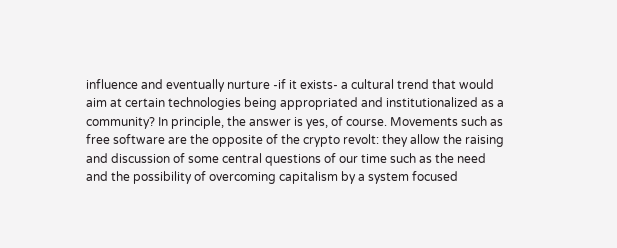influence and eventually nurture -if it exists- a cultural trend that would aim at certain technologies being appropriated and institutionalized as a community? In principle, the answer is yes, of course. Movements such as free software are the opposite of the crypto revolt: they allow the raising and discussion of some central questions of our time such as the need and the possibility of overcoming capitalism by a system focused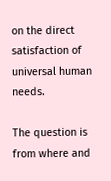on the direct satisfaction of universal human needs.

The question is from where and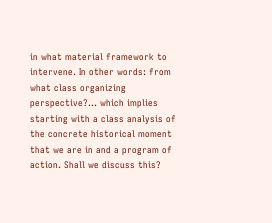in what material framework to intervene. In other words: from what class organizing perspective?... which implies starting with a class analysis of the concrete historical moment that we are in and a program of action. Shall we discuss this?